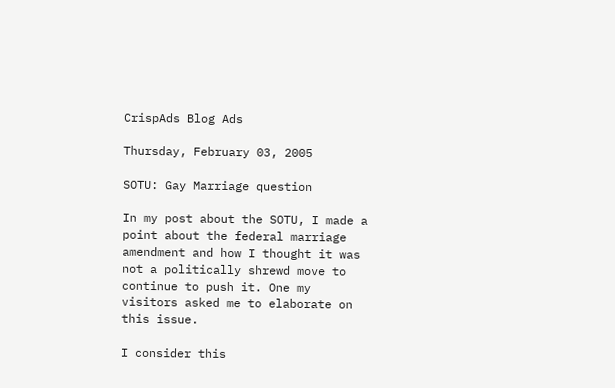CrispAds Blog Ads

Thursday, February 03, 2005

SOTU: Gay Marriage question

In my post about the SOTU, I made a point about the federal marriage amendment and how I thought it was not a politically shrewd move to continue to push it. One my visitors asked me to elaborate on this issue.

I consider this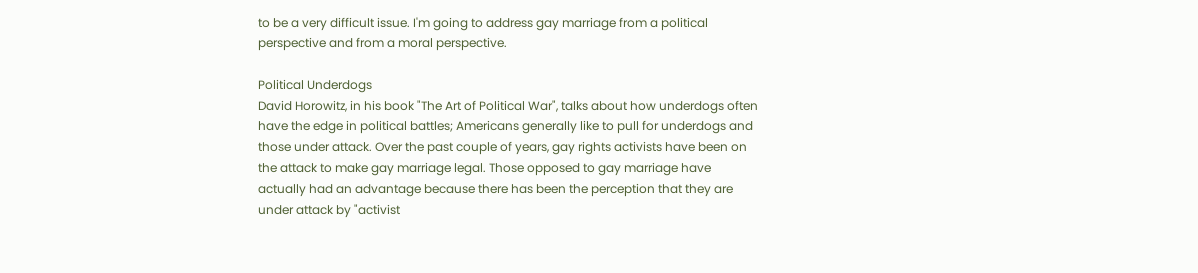to be a very difficult issue. I'm going to address gay marriage from a political perspective and from a moral perspective.

Political Underdogs
David Horowitz, in his book "The Art of Political War", talks about how underdogs often have the edge in political battles; Americans generally like to pull for underdogs and those under attack. Over the past couple of years, gay rights activists have been on the attack to make gay marriage legal. Those opposed to gay marriage have actually had an advantage because there has been the perception that they are under attack by "activist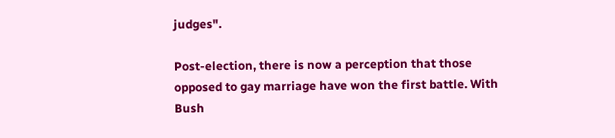judges".

Post-election, there is now a perception that those opposed to gay marriage have won the first battle. With Bush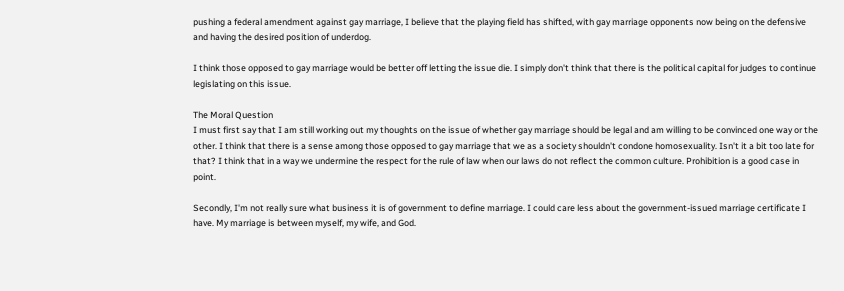pushing a federal amendment against gay marriage, I believe that the playing field has shifted, with gay marriage opponents now being on the defensive and having the desired position of underdog.

I think those opposed to gay marriage would be better off letting the issue die. I simply don't think that there is the political capital for judges to continue legislating on this issue.

The Moral Question
I must first say that I am still working out my thoughts on the issue of whether gay marriage should be legal and am willing to be convinced one way or the other. I think that there is a sense among those opposed to gay marriage that we as a society shouldn't condone homosexuality. Isn't it a bit too late for that? I think that in a way we undermine the respect for the rule of law when our laws do not reflect the common culture. Prohibition is a good case in point.

Secondly, I'm not really sure what business it is of government to define marriage. I could care less about the government-issued marriage certificate I have. My marriage is between myself, my wife, and God.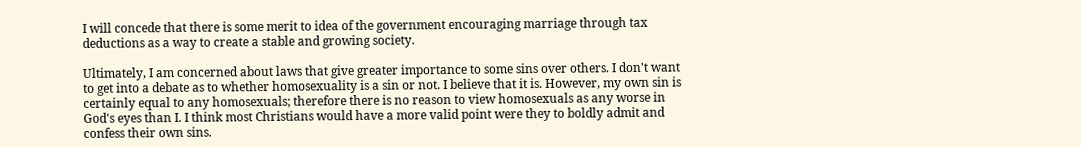I will concede that there is some merit to idea of the government encouraging marriage through tax deductions as a way to create a stable and growing society.

Ultimately, I am concerned about laws that give greater importance to some sins over others. I don't want to get into a debate as to whether homosexuality is a sin or not. I believe that it is. However, my own sin is certainly equal to any homosexuals; therefore there is no reason to view homosexuals as any worse in God's eyes than I. I think most Christians would have a more valid point were they to boldly admit and confess their own sins.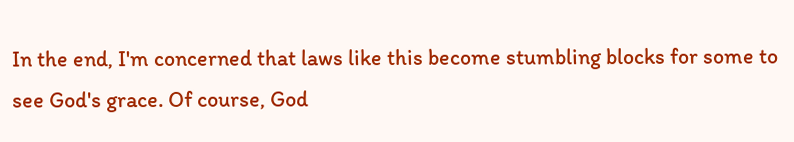In the end, I'm concerned that laws like this become stumbling blocks for some to see God's grace. Of course, God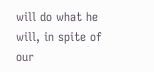will do what he will, in spite of our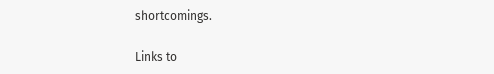shortcomings.

Links to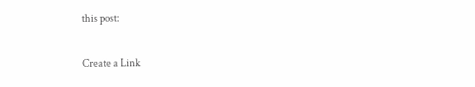this post:

Create a Link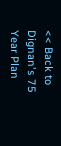<< Back to Dignan's 75 Year Plan